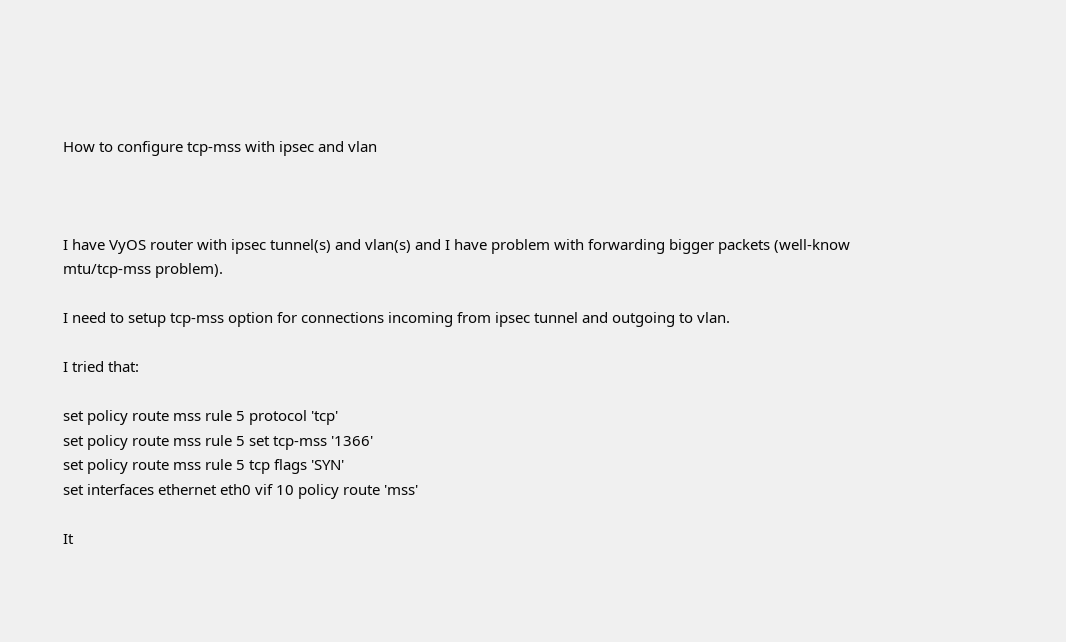How to configure tcp-mss with ipsec and vlan



I have VyOS router with ipsec tunnel(s) and vlan(s) and I have problem with forwarding bigger packets (well-know mtu/tcp-mss problem).

I need to setup tcp-mss option for connections incoming from ipsec tunnel and outgoing to vlan.

I tried that:

set policy route mss rule 5 protocol 'tcp'
set policy route mss rule 5 set tcp-mss '1366'
set policy route mss rule 5 tcp flags 'SYN'
set interfaces ethernet eth0 vif 10 policy route 'mss'

It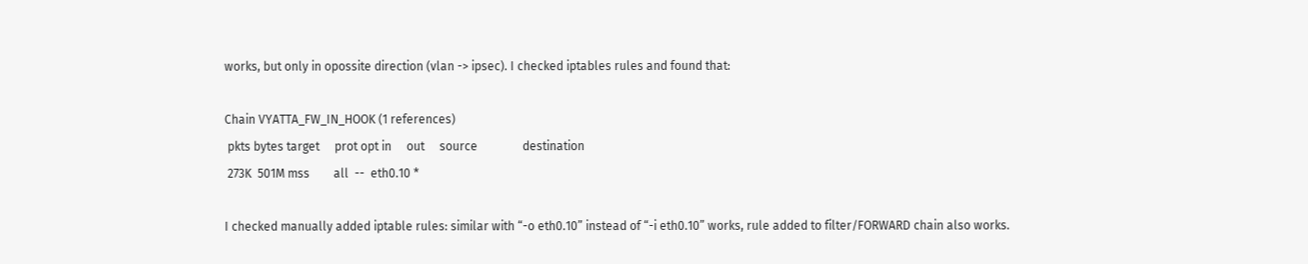works, but only in opossite direction (vlan -> ipsec). I checked iptables rules and found that:

Chain VYATTA_FW_IN_HOOK (1 references)
 pkts bytes target     prot opt in     out     source               destination
 273K  501M mss        all  --  eth0.10 *

I checked manually added iptable rules: similar with “-o eth0.10” instead of “-i eth0.10” works, rule added to filter/FORWARD chain also works.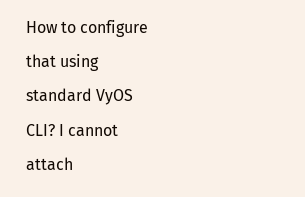How to configure that using standard VyOS CLI? I cannot attach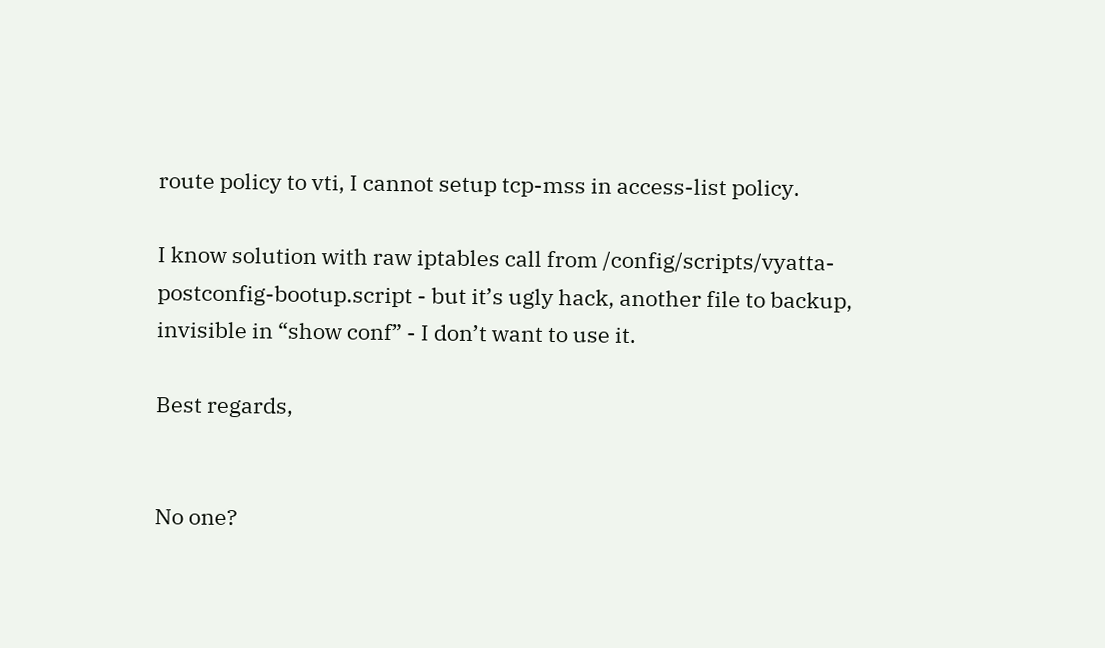route policy to vti, I cannot setup tcp-mss in access-list policy.

I know solution with raw iptables call from /config/scripts/vyatta-postconfig-bootup.script - but it’s ugly hack, another file to backup, invisible in “show conf” - I don’t want to use it.

Best regards,


No one?